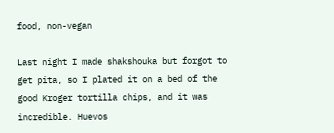food, non-vegan

Last night I made shakshouka but forgot to get pita, so I plated it on a bed of the good Kroger tortilla chips, and it was incredible. Huevos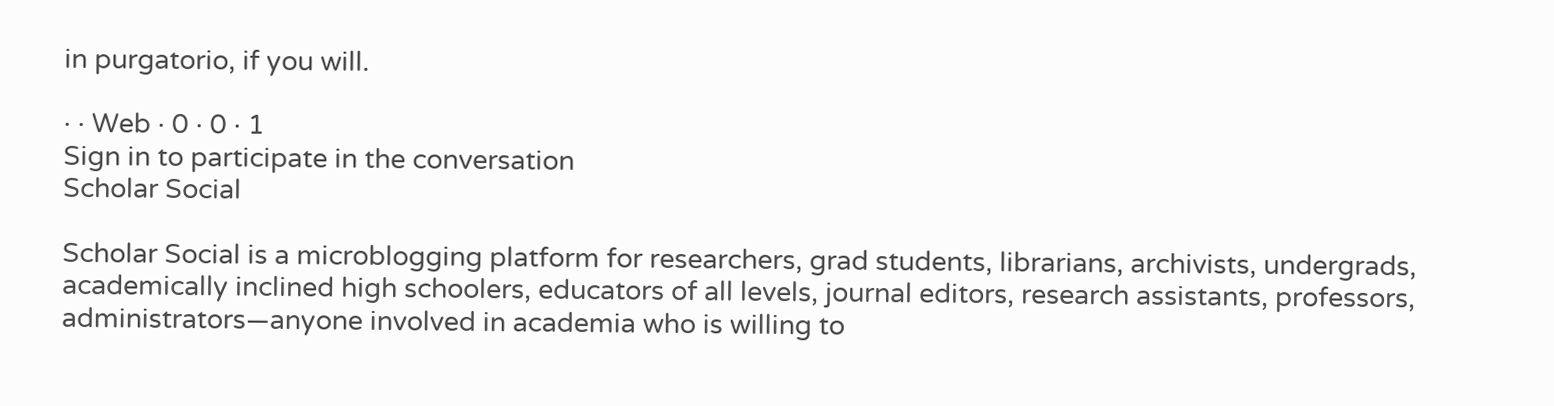in purgatorio, if you will.

· · Web · 0 · 0 · 1
Sign in to participate in the conversation
Scholar Social

Scholar Social is a microblogging platform for researchers, grad students, librarians, archivists, undergrads, academically inclined high schoolers, educators of all levels, journal editors, research assistants, professors, administrators—anyone involved in academia who is willing to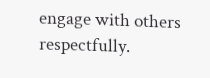engage with others respectfully.